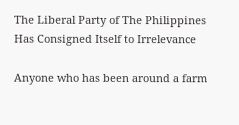The Liberal Party of The Philippines Has Consigned Itself to Irrelevance

Anyone who has been around a farm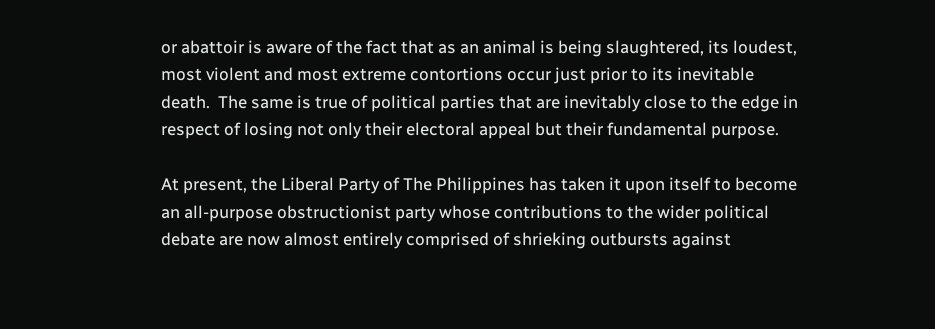or abattoir is aware of the fact that as an animal is being slaughtered, its loudest, most violent and most extreme contortions occur just prior to its inevitable death.  The same is true of political parties that are inevitably close to the edge in respect of losing not only their electoral appeal but their fundamental purpose.

At present, the Liberal Party of The Philippines has taken it upon itself to become an all-purpose obstructionist party whose contributions to the wider political debate are now almost entirely comprised of shrieking outbursts against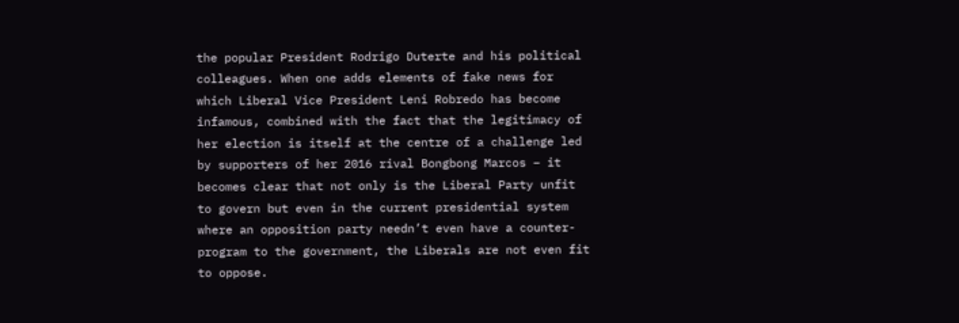the popular President Rodrigo Duterte and his political colleagues. When one adds elements of fake news for which Liberal Vice President Leni Robredo has become infamous, combined with the fact that the legitimacy of her election is itself at the centre of a challenge led by supporters of her 2016 rival Bongbong Marcos – it becomes clear that not only is the Liberal Party unfit to govern but even in the current presidential system where an opposition party needn’t even have a counter-program to the government, the Liberals are not even fit to oppose.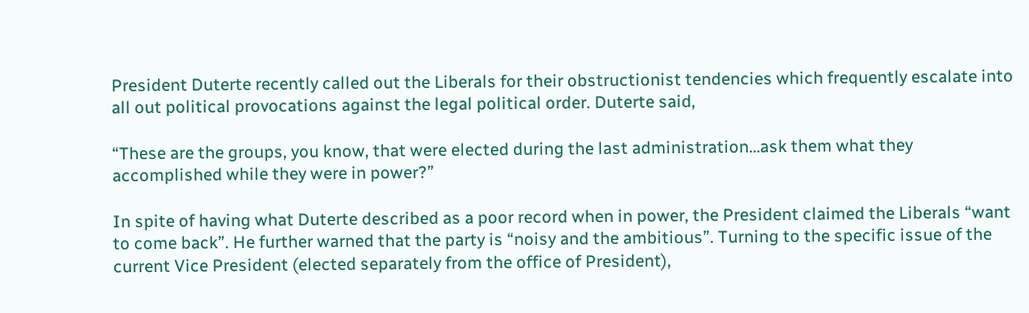President Duterte recently called out the Liberals for their obstructionist tendencies which frequently escalate into all out political provocations against the legal political order. Duterte said,

“These are the groups, you know, that were elected during the last administration…ask them what they accomplished while they were in power?”

In spite of having what Duterte described as a poor record when in power, the President claimed the Liberals “want to come back”. He further warned that the party is “noisy and the ambitious”. Turning to the specific issue of the current Vice President (elected separately from the office of President),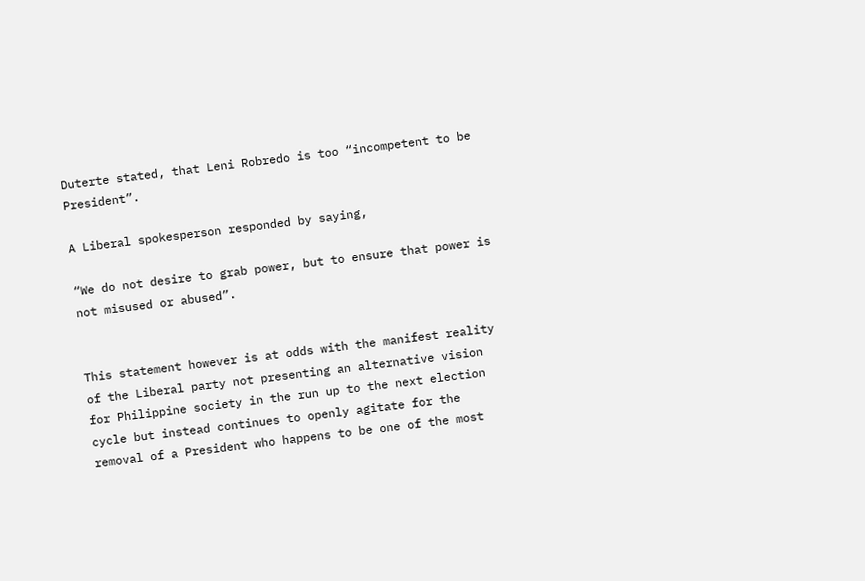Duterte stated, that Leni Robredo is too “incompetent to be President”.

A Liberal spokesperson responded by saying,

“We do not desire to grab power, but to ensure that power is not misused or abused”.


This statement however is at odds with the manifest reality of the Liberal party not presenting an alternative vision for Philippine society in the run up to the next election cycle but instead continues to openly agitate for the removal of a President who happens to be one of the most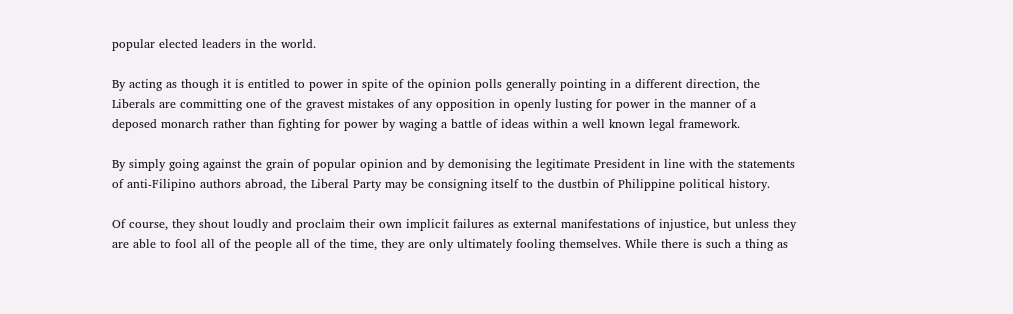popular elected leaders in the world.

By acting as though it is entitled to power in spite of the opinion polls generally pointing in a different direction, the Liberals are committing one of the gravest mistakes of any opposition in openly lusting for power in the manner of a deposed monarch rather than fighting for power by waging a battle of ideas within a well known legal framework.

By simply going against the grain of popular opinion and by demonising the legitimate President in line with the statements of anti-Filipino authors abroad, the Liberal Party may be consigning itself to the dustbin of Philippine political history.

Of course, they shout loudly and proclaim their own implicit failures as external manifestations of injustice, but unless they are able to fool all of the people all of the time, they are only ultimately fooling themselves. While there is such a thing as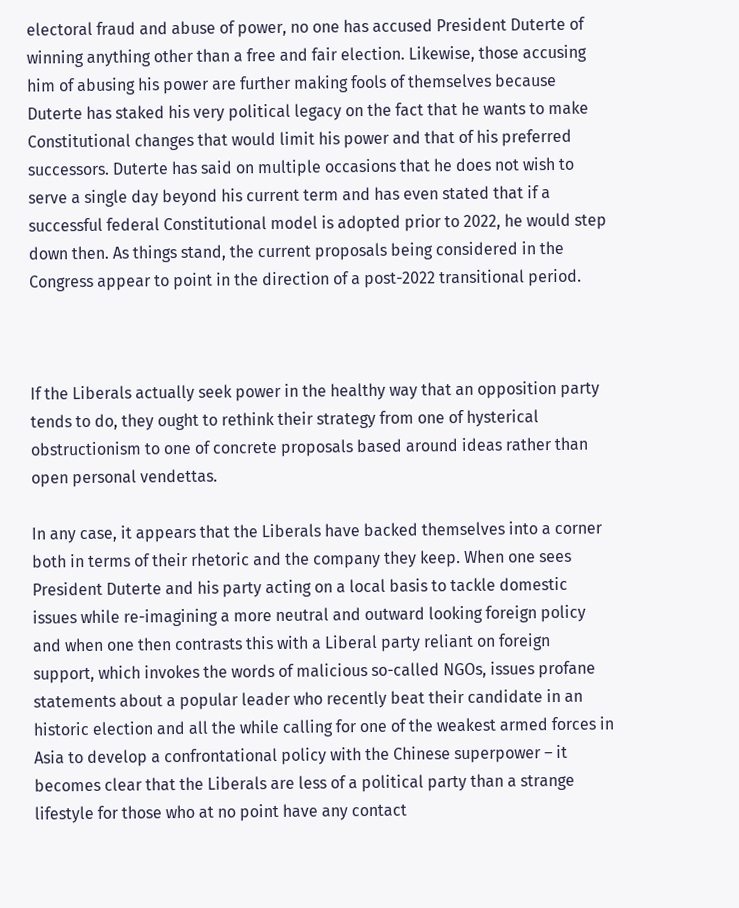electoral fraud and abuse of power, no one has accused President Duterte of winning anything other than a free and fair election. Likewise, those accusing him of abusing his power are further making fools of themselves because Duterte has staked his very political legacy on the fact that he wants to make Constitutional changes that would limit his power and that of his preferred successors. Duterte has said on multiple occasions that he does not wish to serve a single day beyond his current term and has even stated that if a successful federal Constitutional model is adopted prior to 2022, he would step down then. As things stand, the current proposals being considered in the Congress appear to point in the direction of a post-2022 transitional period.



If the Liberals actually seek power in the healthy way that an opposition party tends to do, they ought to rethink their strategy from one of hysterical obstructionism to one of concrete proposals based around ideas rather than open personal vendettas.

In any case, it appears that the Liberals have backed themselves into a corner both in terms of their rhetoric and the company they keep. When one sees President Duterte and his party acting on a local basis to tackle domestic issues while re-imagining a more neutral and outward looking foreign policy and when one then contrasts this with a Liberal party reliant on foreign support, which invokes the words of malicious so-called NGOs, issues profane statements about a popular leader who recently beat their candidate in an historic election and all the while calling for one of the weakest armed forces in Asia to develop a confrontational policy with the Chinese superpower – it becomes clear that the Liberals are less of a political party than a strange lifestyle for those who at no point have any contact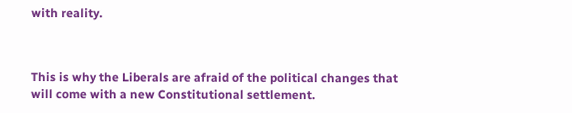with reality.



This is why the Liberals are afraid of the political changes that will come with a new Constitutional settlement.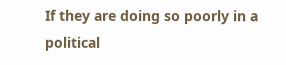If they are doing so poorly in a political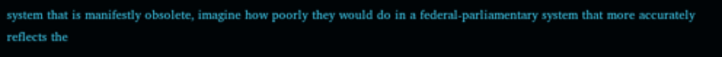system that is manifestly obsolete, imagine how poorly they would do in a federal-parliamentary system that more accurately reflects the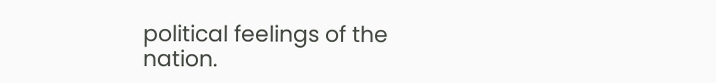political feelings of the nation.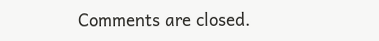Comments are closed.